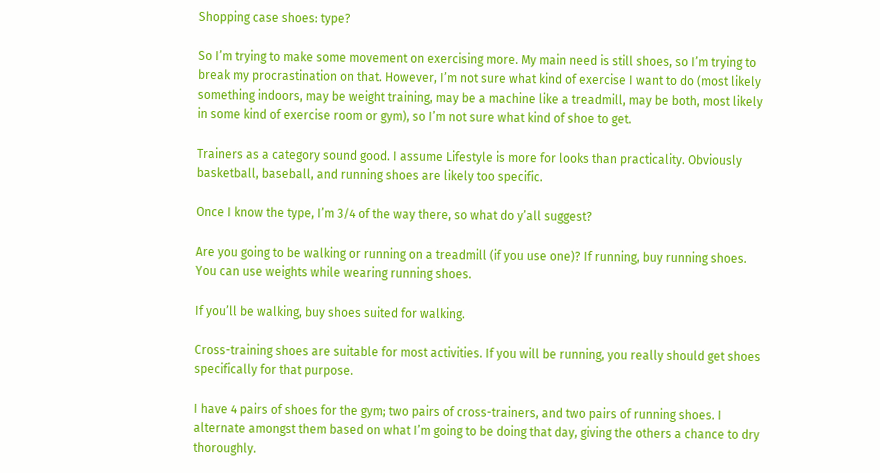Shopping case shoes: type?

So I’m trying to make some movement on exercising more. My main need is still shoes, so I’m trying to break my procrastination on that. However, I’m not sure what kind of exercise I want to do (most likely something indoors, may be weight training, may be a machine like a treadmill, may be both, most likely in some kind of exercise room or gym), so I’m not sure what kind of shoe to get.

Trainers as a category sound good. I assume Lifestyle is more for looks than practicality. Obviously basketball, baseball, and running shoes are likely too specific.

Once I know the type, I’m 3/4 of the way there, so what do y’all suggest?

Are you going to be walking or running on a treadmill (if you use one)? If running, buy running shoes. You can use weights while wearing running shoes.

If you’ll be walking, buy shoes suited for walking.

Cross-training shoes are suitable for most activities. If you will be running, you really should get shoes specifically for that purpose.

I have 4 pairs of shoes for the gym; two pairs of cross-trainers, and two pairs of running shoes. I alternate amongst them based on what I’m going to be doing that day, giving the others a chance to dry thoroughly.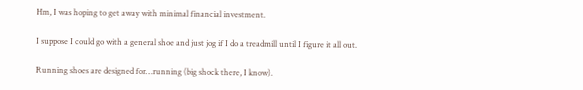Hm, I was hoping to get away with minimal financial investment.

I suppose I could go with a general shoe and just jog if I do a treadmill until I figure it all out.

Running shoes are designed for…running (big shock there, I know).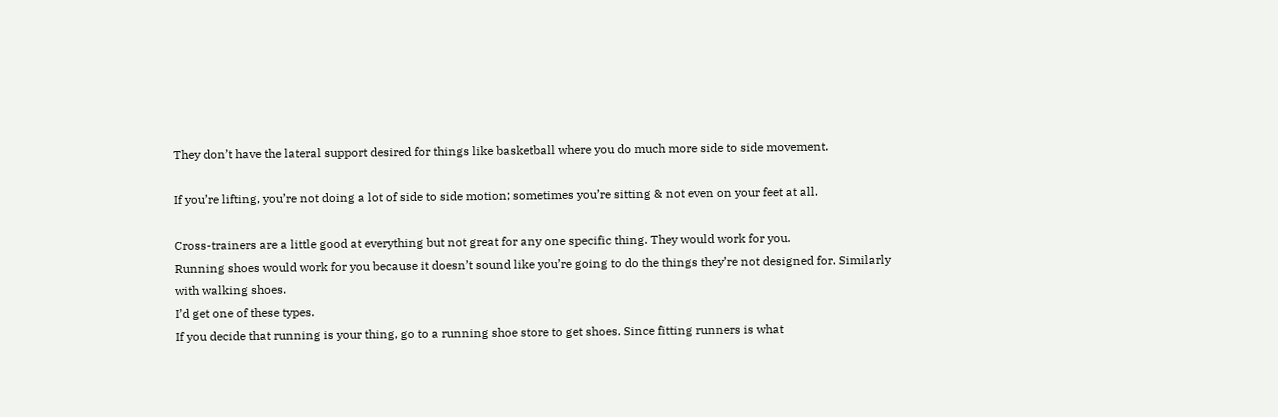They don’t have the lateral support desired for things like basketball where you do much more side to side movement.

If you’re lifting, you’re not doing a lot of side to side motion; sometimes you’re sitting & not even on your feet at all.

Cross-trainers are a little good at everything but not great for any one specific thing. They would work for you.
Running shoes would work for you because it doesn’t sound like you’re going to do the things they’re not designed for. Similarly with walking shoes.
I’d get one of these types.
If you decide that running is your thing, go to a running shoe store to get shoes. Since fitting runners is what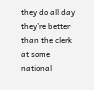they do all day they’re better than the clerk at some national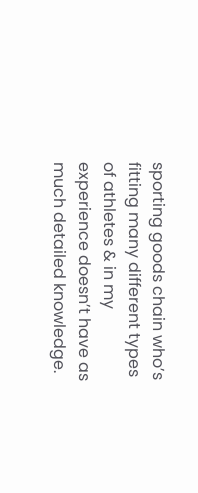sporting goods chain who’s fitting many different types of athletes & in my experience doesn’t have as much detailed knowledge.